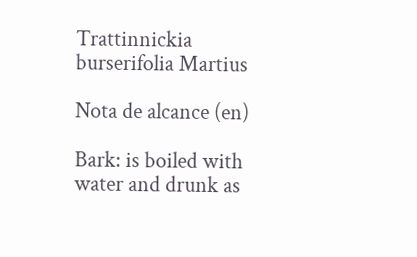Trattinnickia burserifolia Martius

Nota de alcance (en)

Bark: is boiled with water and drunk as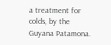a treatment for colds, by the Guyana Patamona.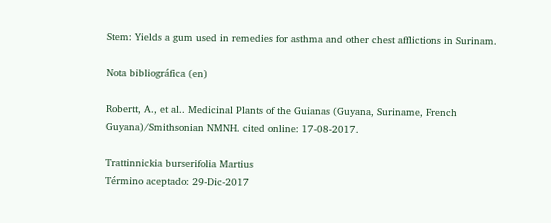Stem: Yields a gum used in remedies for asthma and other chest afflictions in Surinam.

Nota bibliográfica (en)

Robertt, A., et al.. Medicinal Plants of the Guianas (Guyana, Suriname, French Guyana)/Smithsonian NMNH. cited online: 17-08-2017.

Trattinnickia burserifolia Martius
Término aceptado: 29-Dic-2017